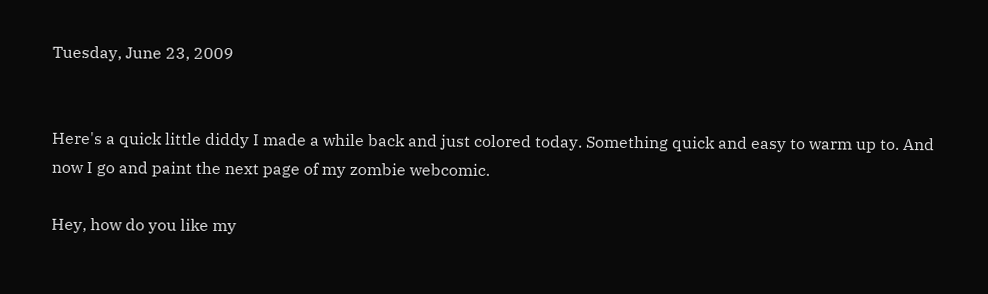Tuesday, June 23, 2009


Here's a quick little diddy I made a while back and just colored today. Something quick and easy to warm up to. And now I go and paint the next page of my zombie webcomic.

Hey, how do you like my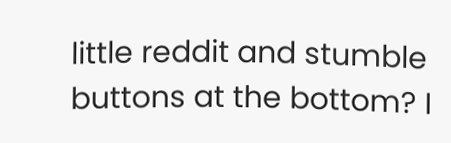little reddit and stumble buttons at the bottom? I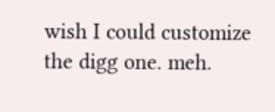wish I could customize the digg one. meh.